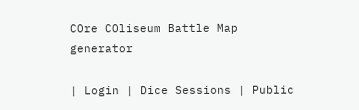COre COliseum Battle Map generator

| Login | Dice Sessions | Public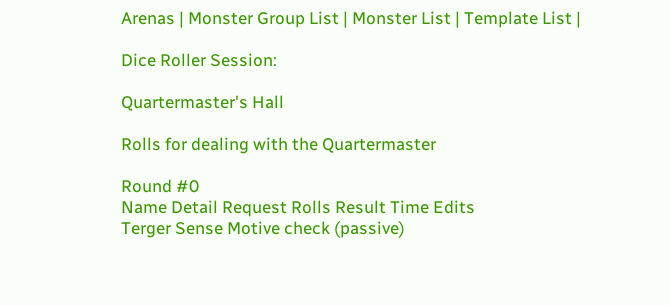Arenas | Monster Group List | Monster List | Template List |

Dice Roller Session:

Quartermaster's Hall

Rolls for dealing with the Quartermaster

Round #0
Name Detail Request Rolls Result Time Edits
Terger Sense Motive check (passive)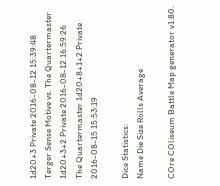1d20+3 Private 2016-08-12 15:39:48
Terger Sense Motive vs. The Quartermaster 1d20+3+2 Private 2016-08-12 16:59:26
The Quartermaster 1d20+8+1+2 Private 2016-08-15 15:53:19

Dice Statistics:
Name Die Size Rolls Average

COre COliseum Battle Map generator v1.80.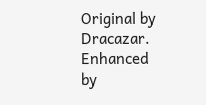Original by Dracazar. Enhanced by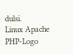dulsi.
Linux Apache PHP-Logo